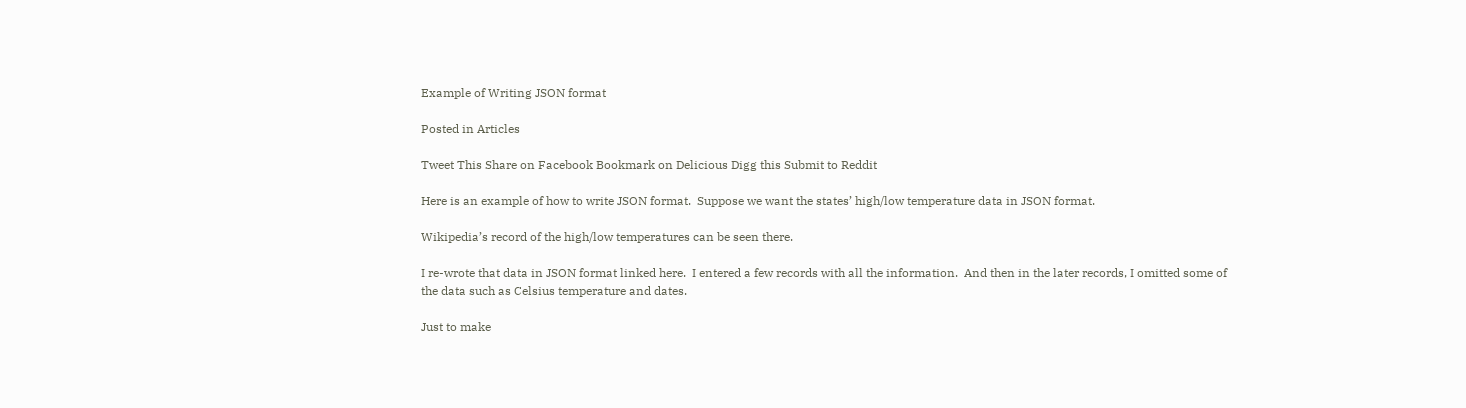Example of Writing JSON format

Posted in Articles

Tweet This Share on Facebook Bookmark on Delicious Digg this Submit to Reddit

Here is an example of how to write JSON format.  Suppose we want the states’ high/low temperature data in JSON format.

Wikipedia’s record of the high/low temperatures can be seen there.

I re-wrote that data in JSON format linked here.  I entered a few records with all the information.  And then in the later records, I omitted some of the data such as Celsius temperature and dates.

Just to make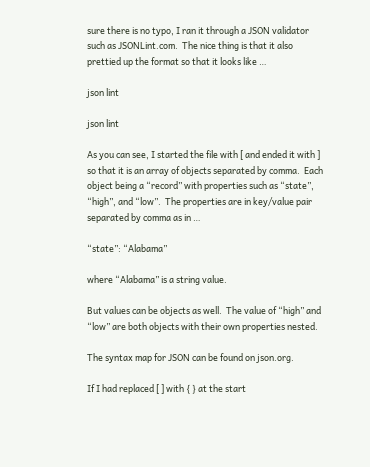sure there is no typo, I ran it through a JSON validator such as JSONLint.com.  The nice thing is that it also prettied up the format so that it looks like …

json lint

json lint

As you can see, I started the file with [ and ended it with ] so that it is an array of objects separated by comma.  Each object being a “record” with properties such as “state”, “high”, and “low”.  The properties are in key/value pair separated by comma as in …

“state”: “Alabama”

where “Alabama” is a string value.

But values can be objects as well.  The value of “high” and “low” are both objects with their own properties nested.

The syntax map for JSON can be found on json.org.

If I had replaced [ ] with { } at the start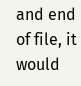and end of file, it would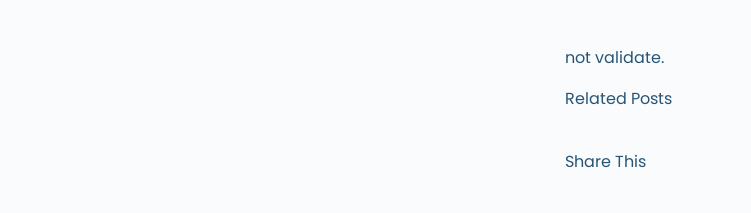not validate.

Related Posts


Share This